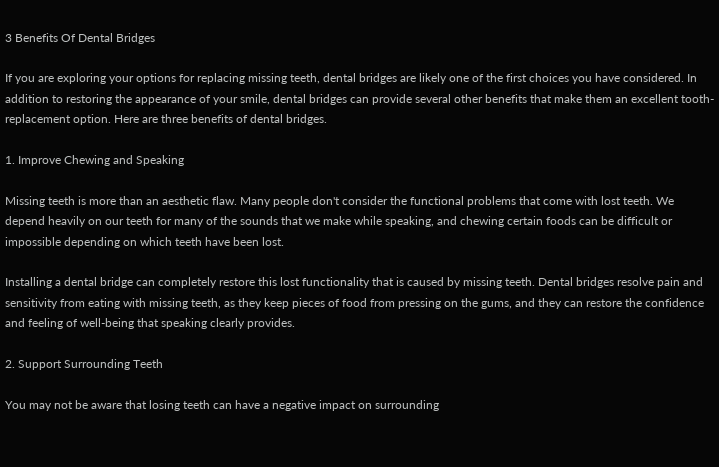3 Benefits Of Dental Bridges

If you are exploring your options for replacing missing teeth, dental bridges are likely one of the first choices you have considered. In addition to restoring the appearance of your smile, dental bridges can provide several other benefits that make them an excellent tooth-replacement option. Here are three benefits of dental bridges.

1. Improve Chewing and Speaking

Missing teeth is more than an aesthetic flaw. Many people don't consider the functional problems that come with lost teeth. We depend heavily on our teeth for many of the sounds that we make while speaking, and chewing certain foods can be difficult or impossible depending on which teeth have been lost.

Installing a dental bridge can completely restore this lost functionality that is caused by missing teeth. Dental bridges resolve pain and sensitivity from eating with missing teeth, as they keep pieces of food from pressing on the gums, and they can restore the confidence and feeling of well-being that speaking clearly provides.

2. Support Surrounding Teeth

You may not be aware that losing teeth can have a negative impact on surrounding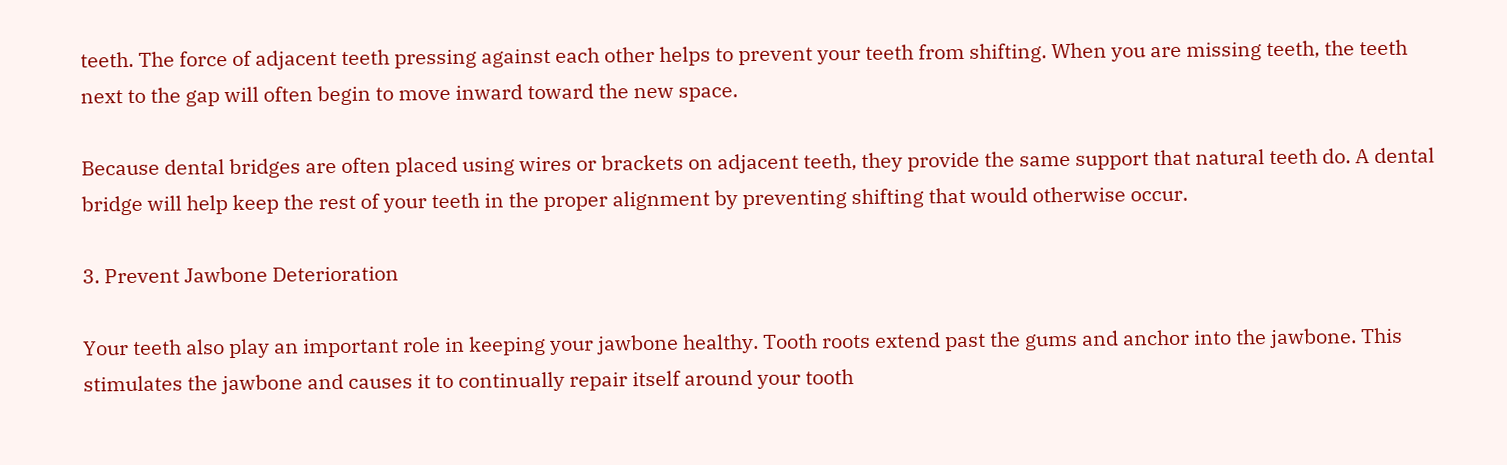teeth. The force of adjacent teeth pressing against each other helps to prevent your teeth from shifting. When you are missing teeth, the teeth next to the gap will often begin to move inward toward the new space.

Because dental bridges are often placed using wires or brackets on adjacent teeth, they provide the same support that natural teeth do. A dental bridge will help keep the rest of your teeth in the proper alignment by preventing shifting that would otherwise occur.

3. Prevent Jawbone Deterioration

Your teeth also play an important role in keeping your jawbone healthy. Tooth roots extend past the gums and anchor into the jawbone. This stimulates the jawbone and causes it to continually repair itself around your tooth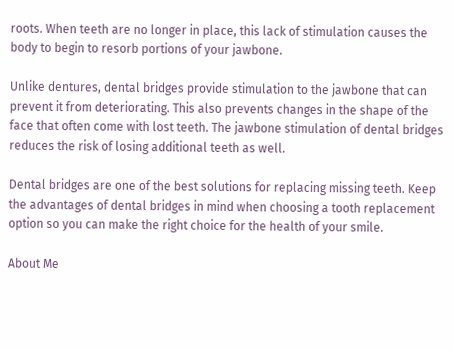roots. When teeth are no longer in place, this lack of stimulation causes the body to begin to resorb portions of your jawbone.

Unlike dentures, dental bridges provide stimulation to the jawbone that can prevent it from deteriorating. This also prevents changes in the shape of the face that often come with lost teeth. The jawbone stimulation of dental bridges reduces the risk of losing additional teeth as well.

Dental bridges are one of the best solutions for replacing missing teeth. Keep the advantages of dental bridges in mind when choosing a tooth replacement option so you can make the right choice for the health of your smile.

About Me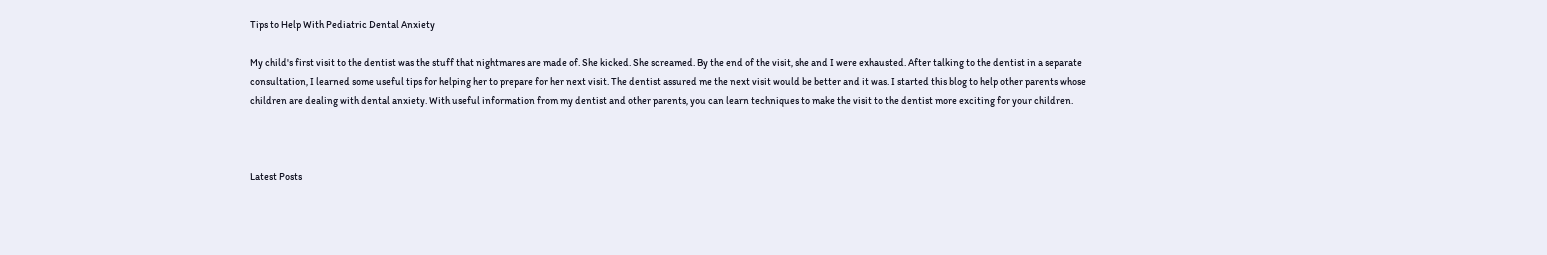Tips to Help With Pediatric Dental Anxiety

My child's first visit to the dentist was the stuff that nightmares are made of. She kicked. She screamed. By the end of the visit, she and I were exhausted. After talking to the dentist in a separate consultation, I learned some useful tips for helping her to prepare for her next visit. The dentist assured me the next visit would be better and it was. I started this blog to help other parents whose children are dealing with dental anxiety. With useful information from my dentist and other parents, you can learn techniques to make the visit to the dentist more exciting for your children.



Latest Posts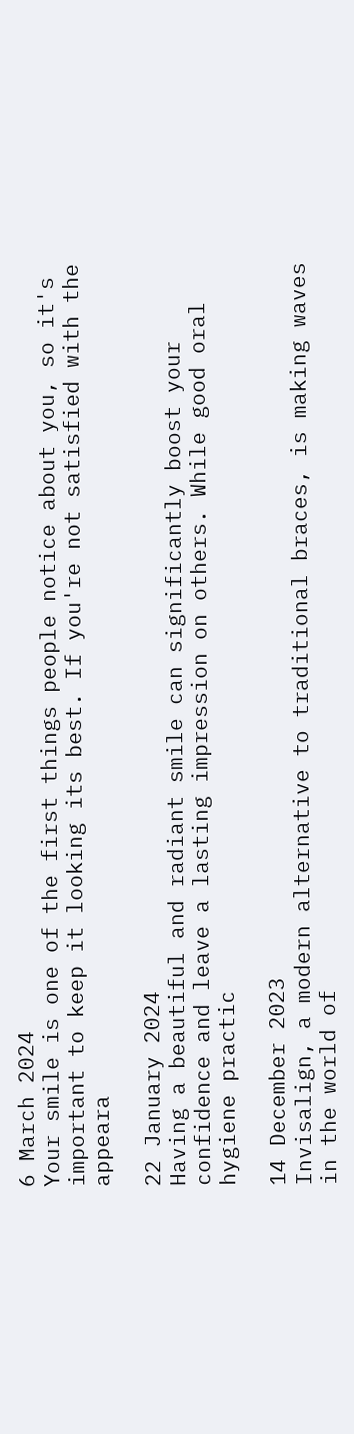6 March 2024
Your smile is one of the first things people notice about you, so it's important to keep it looking its best. If you're not satisfied with the appeara

22 January 2024
Having a beautiful and radiant smile can significantly boost your confidence and leave a lasting impression on others. While good oral hygiene practic

14 December 2023
Invisalign, a modern alternative to traditional braces, is making waves in the world of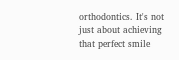orthodontics. It's not just about achieving that perfect smile